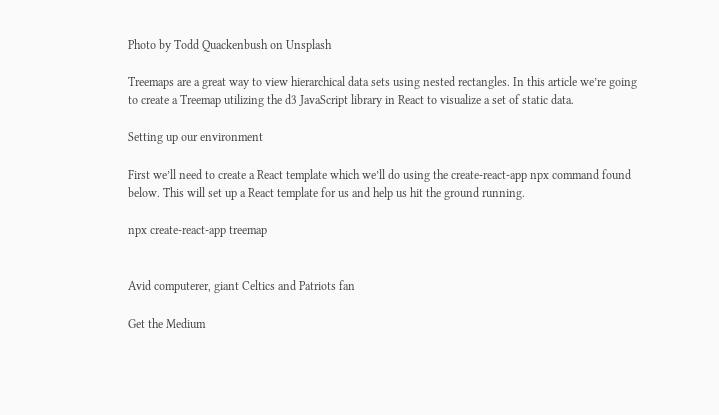Photo by Todd Quackenbush on Unsplash

Treemaps are a great way to view hierarchical data sets using nested rectangles. In this article we’re going to create a Treemap utilizing the d3 JavaScript library in React to visualize a set of static data.

Setting up our environment

First we’ll need to create a React template which we’ll do using the create-react-app npx command found below. This will set up a React template for us and help us hit the ground running.

npx create-react-app treemap


Avid computerer, giant Celtics and Patriots fan

Get the Medium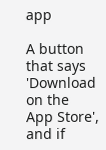app

A button that says 'Download on the App Store', and if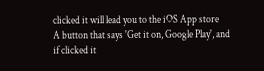clicked it will lead you to the iOS App store
A button that says 'Get it on, Google Play', and if clicked it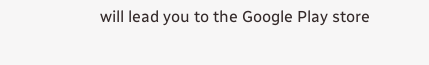will lead you to the Google Play store